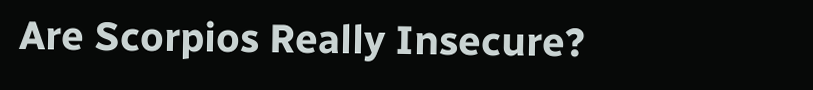Are Scorpios Really Insecure?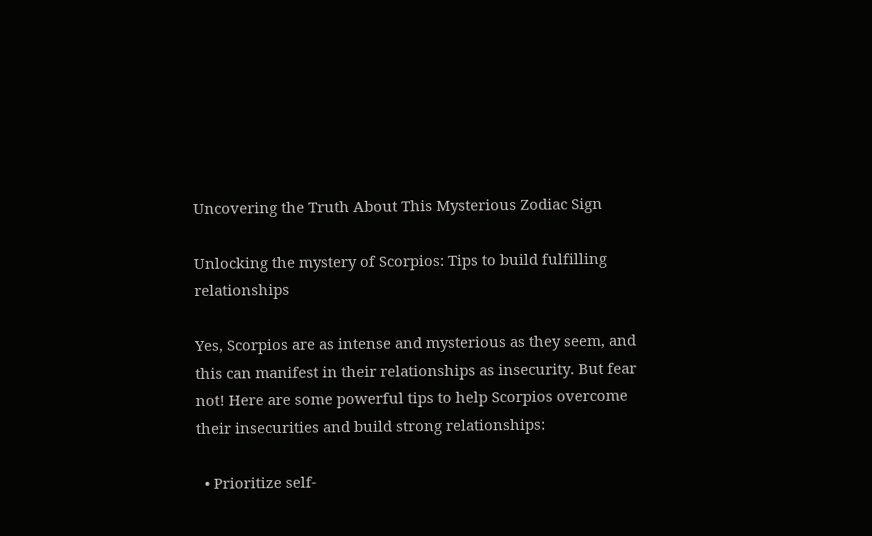Uncovering the Truth About This Mysterious Zodiac Sign

Unlocking the mystery of Scorpios: Tips to build fulfilling relationships

Yes, Scorpios are as intense and mysterious as they seem, and this can manifest in their relationships as insecurity. But fear not! Here are some powerful tips to help Scorpios overcome their insecurities and build strong relationships:

  • Prioritize self-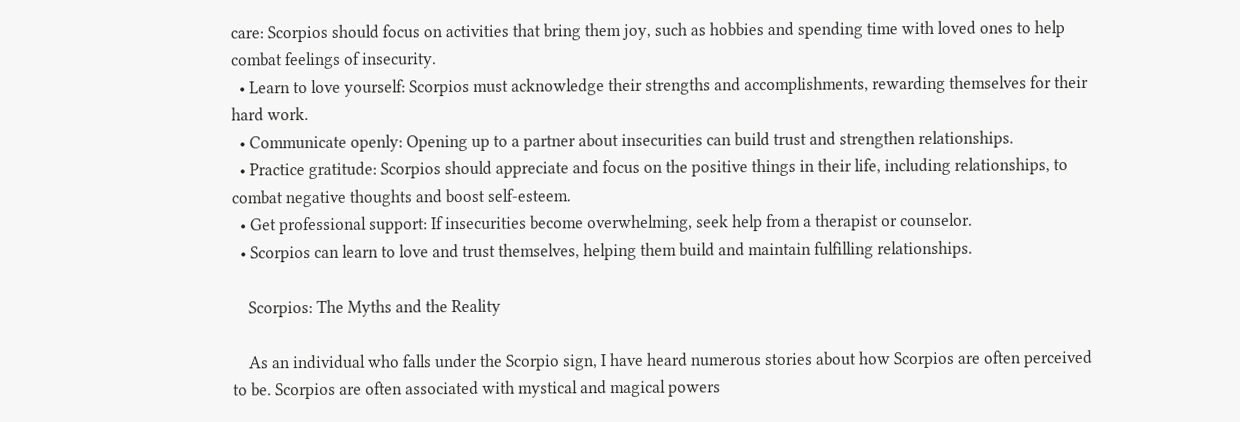care: Scorpios should focus on activities that bring them joy, such as hobbies and spending time with loved ones to help combat feelings of insecurity.
  • Learn to love yourself: Scorpios must acknowledge their strengths and accomplishments, rewarding themselves for their hard work.
  • Communicate openly: Opening up to a partner about insecurities can build trust and strengthen relationships.
  • Practice gratitude: Scorpios should appreciate and focus on the positive things in their life, including relationships, to combat negative thoughts and boost self-esteem.
  • Get professional support: If insecurities become overwhelming, seek help from a therapist or counselor.
  • Scorpios can learn to love and trust themselves, helping them build and maintain fulfilling relationships.

    Scorpios: The Myths and the Reality

    As an individual who falls under the Scorpio sign, I have heard numerous stories about how Scorpios are often perceived to be. Scorpios are often associated with mystical and magical powers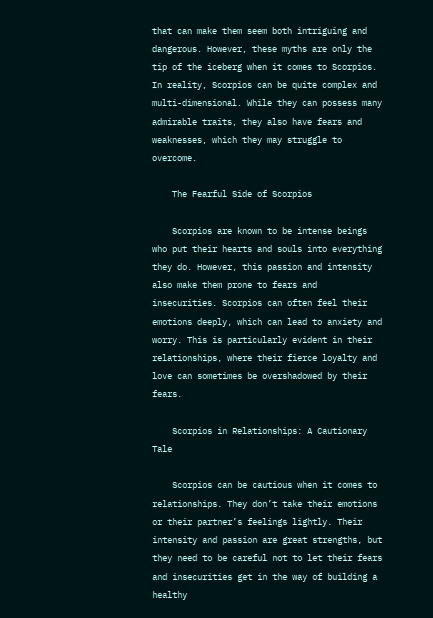that can make them seem both intriguing and dangerous. However, these myths are only the tip of the iceberg when it comes to Scorpios. In reality, Scorpios can be quite complex and multi-dimensional. While they can possess many admirable traits, they also have fears and weaknesses, which they may struggle to overcome.

    The Fearful Side of Scorpios

    Scorpios are known to be intense beings who put their hearts and souls into everything they do. However, this passion and intensity also make them prone to fears and insecurities. Scorpios can often feel their emotions deeply, which can lead to anxiety and worry. This is particularly evident in their relationships, where their fierce loyalty and love can sometimes be overshadowed by their fears.

    Scorpios in Relationships: A Cautionary Tale

    Scorpios can be cautious when it comes to relationships. They don’t take their emotions or their partner’s feelings lightly. Their intensity and passion are great strengths, but they need to be careful not to let their fears and insecurities get in the way of building a healthy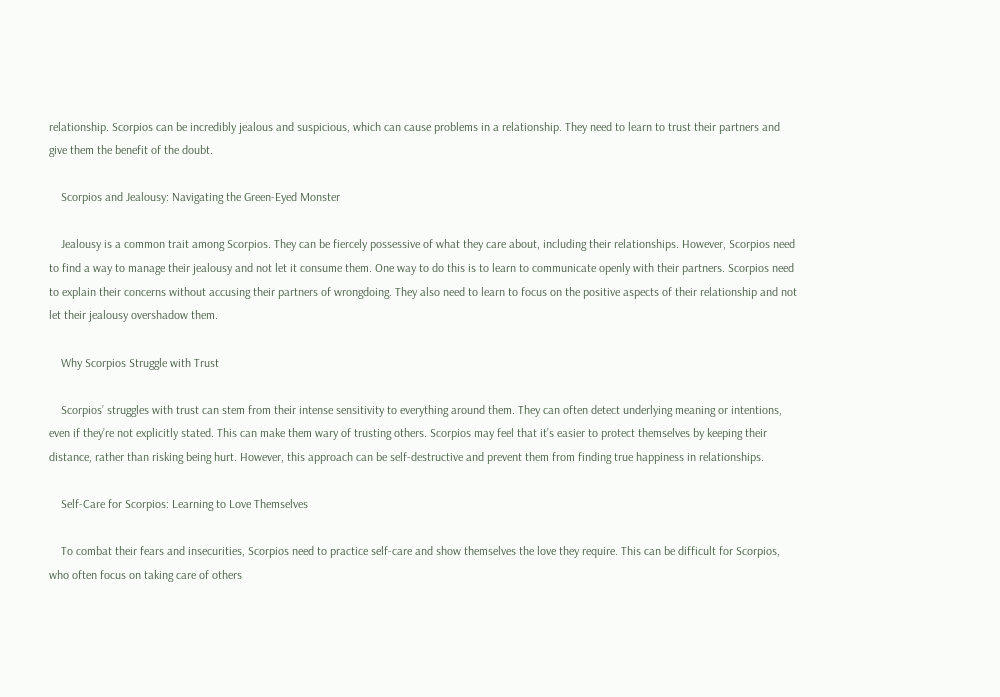relationship. Scorpios can be incredibly jealous and suspicious, which can cause problems in a relationship. They need to learn to trust their partners and give them the benefit of the doubt.

    Scorpios and Jealousy: Navigating the Green-Eyed Monster

    Jealousy is a common trait among Scorpios. They can be fiercely possessive of what they care about, including their relationships. However, Scorpios need to find a way to manage their jealousy and not let it consume them. One way to do this is to learn to communicate openly with their partners. Scorpios need to explain their concerns without accusing their partners of wrongdoing. They also need to learn to focus on the positive aspects of their relationship and not let their jealousy overshadow them.

    Why Scorpios Struggle with Trust

    Scorpios’ struggles with trust can stem from their intense sensitivity to everything around them. They can often detect underlying meaning or intentions, even if they’re not explicitly stated. This can make them wary of trusting others. Scorpios may feel that it’s easier to protect themselves by keeping their distance, rather than risking being hurt. However, this approach can be self-destructive and prevent them from finding true happiness in relationships.

    Self-Care for Scorpios: Learning to Love Themselves

    To combat their fears and insecurities, Scorpios need to practice self-care and show themselves the love they require. This can be difficult for Scorpios, who often focus on taking care of others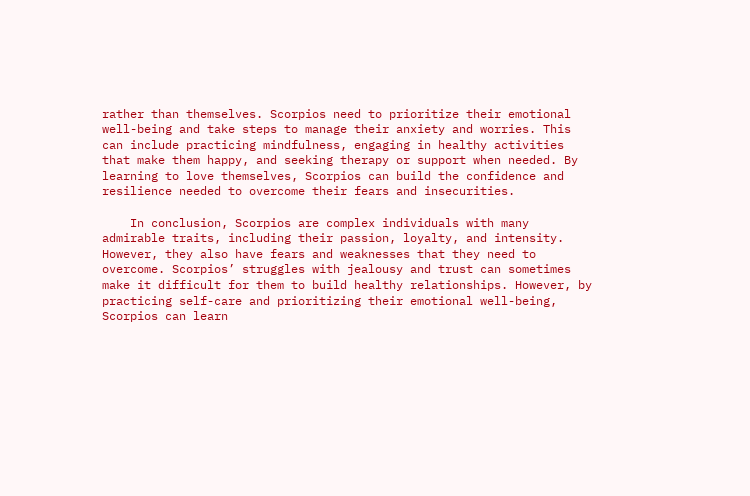rather than themselves. Scorpios need to prioritize their emotional well-being and take steps to manage their anxiety and worries. This can include practicing mindfulness, engaging in healthy activities that make them happy, and seeking therapy or support when needed. By learning to love themselves, Scorpios can build the confidence and resilience needed to overcome their fears and insecurities.

    In conclusion, Scorpios are complex individuals with many admirable traits, including their passion, loyalty, and intensity. However, they also have fears and weaknesses that they need to overcome. Scorpios’ struggles with jealousy and trust can sometimes make it difficult for them to build healthy relationships. However, by practicing self-care and prioritizing their emotional well-being, Scorpios can learn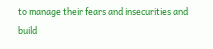to manage their fears and insecurities and build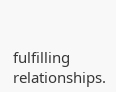fulfilling relationships.